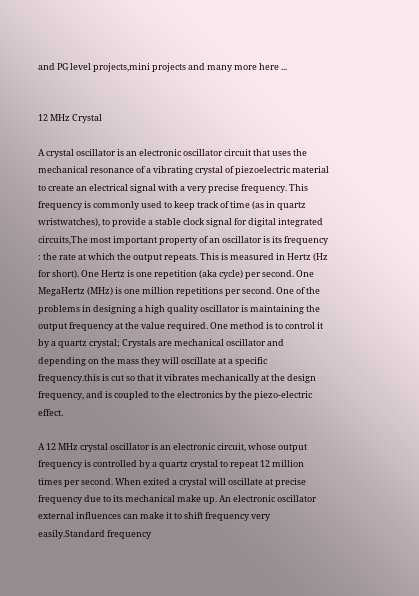and PG level projects,mini projects and many more here ...


12 MHz Crystal

A crystal oscillator is an electronic oscillator circuit that uses the mechanical resonance of a vibrating crystal of piezoelectric material to create an electrical signal with a very precise frequency. This frequency is commonly used to keep track of time (as in quartz wristwatches), to provide a stable clock signal for digital integrated circuits,The most important property of an oscillator is its frequency : the rate at which the output repeats. This is measured in Hertz (Hz for short). One Hertz is one repetition (aka cycle) per second. One MegaHertz (MHz) is one million repetitions per second. One of the problems in designing a high quality oscillator is maintaining the output frequency at the value required. One method is to control it by a quartz crystal; Crystals are mechanical oscillator and depending on the mass they will oscillate at a specific frequency.this is cut so that it vibrates mechanically at the design frequency, and is coupled to the electronics by the piezo-electric effect.

A 12 MHz crystal oscillator is an electronic circuit, whose output frequency is controlled by a quartz crystal to repeat 12 million times per second. When exited a crystal will oscillate at precise frequency due to its mechanical make up. An electronic oscillator external influences can make it to shift frequency very easily.Standard frequency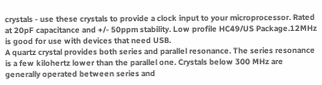crystals - use these crystals to provide a clock input to your microprocessor. Rated at 20pF capacitance and +/- 50ppm stability. Low profile HC49/US Package.12MHz is good for use with devices that need USB.
A quartz crystal provides both series and parallel resonance. The series resonance is a few kilohertz lower than the parallel one. Crystals below 300 MHz are generally operated between series and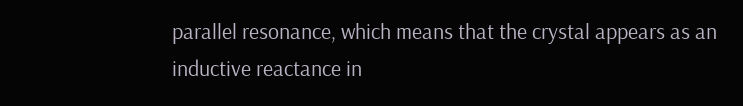parallel resonance, which means that the crystal appears as an inductive reactance in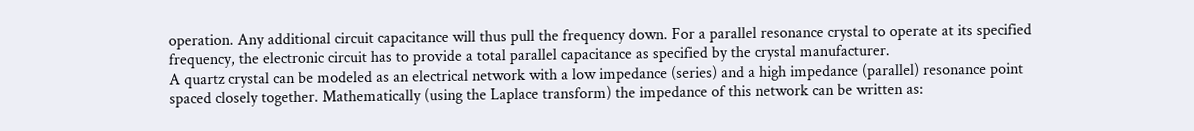operation. Any additional circuit capacitance will thus pull the frequency down. For a parallel resonance crystal to operate at its specified frequency, the electronic circuit has to provide a total parallel capacitance as specified by the crystal manufacturer.
A quartz crystal can be modeled as an electrical network with a low impedance (series) and a high impedance (parallel) resonance point spaced closely together. Mathematically (using the Laplace transform) the impedance of this network can be written as: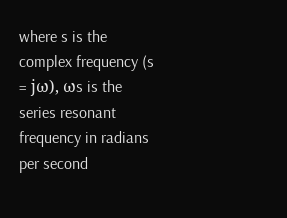where s is the complex frequency (s = jω), ωs is the series resonant frequency in radians per second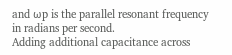and ωp is the parallel resonant frequency in radians per second.
Adding additional capacitance across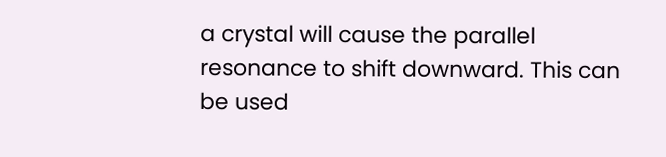a crystal will cause the parallel resonance to shift downward. This can be used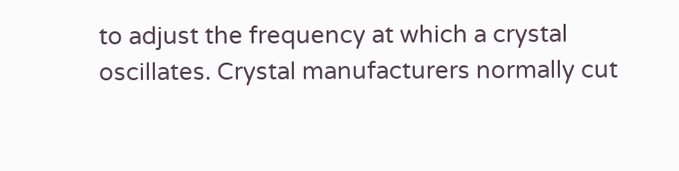to adjust the frequency at which a crystal oscillates. Crystal manufacturers normally cut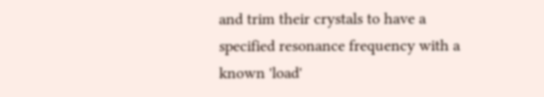and trim their crystals to have a specified resonance frequency with a known 'load'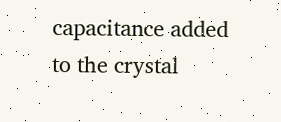capacitance added to the crystal